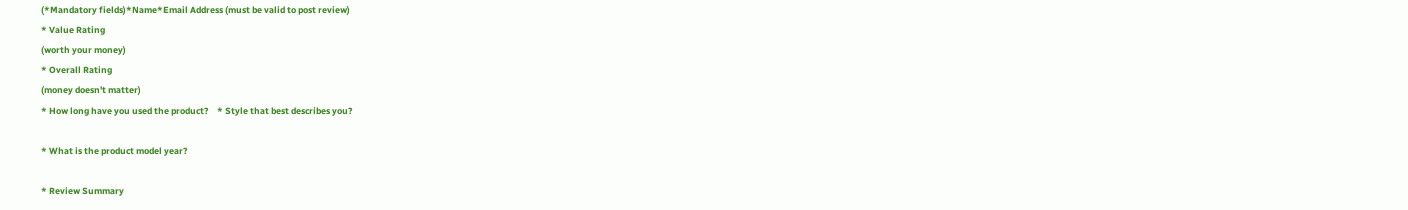(*Mandatory fields)*Name*Email Address (must be valid to post review)
* Value Rating
(worth your money)
* Overall Rating
(money doesn't matter)
* How long have you used the product?    * Style that best describes you?

* What is the product model year?

* Review Summary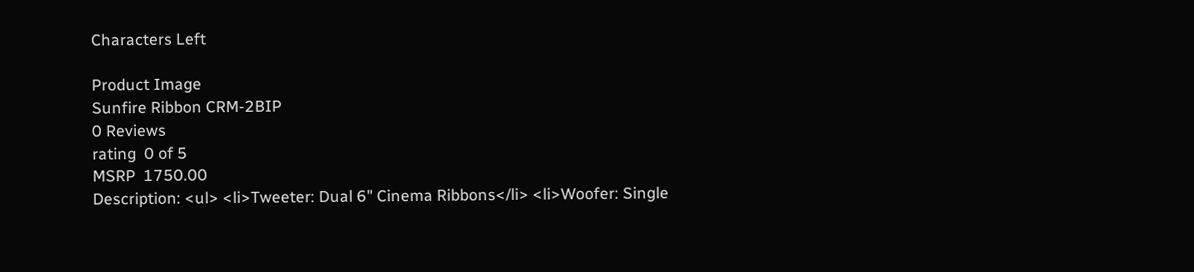Characters Left

Product Image
Sunfire Ribbon CRM-2BIP
0 Reviews
rating  0 of 5
MSRP  1750.00
Description: <ul> <li>Tweeter: Dual 6" Cinema Ribbons</li> <li>Woofer: Single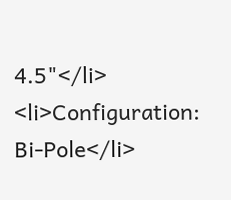4.5"</li> <li>Configuration: Bi-Pole</li>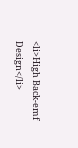<li>High Back-emf Design</li>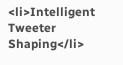<li>Intelligent Tweeter Shaping</li>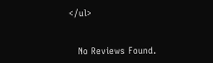</ul>


   No Reviews Found.